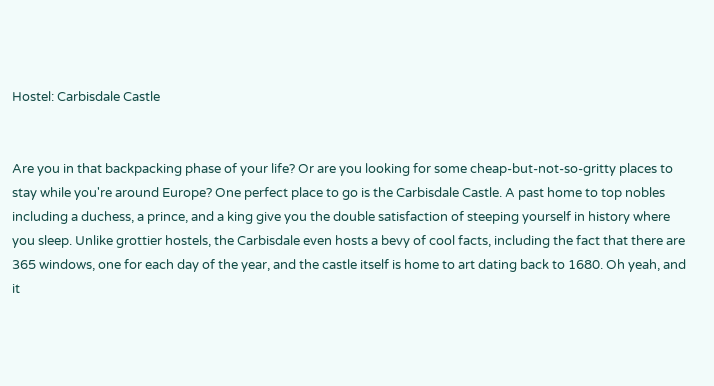Hostel: Carbisdale Castle


Are you in that backpacking phase of your life? Or are you looking for some cheap-but-not-so-gritty places to stay while you're around Europe? One perfect place to go is the Carbisdale Castle. A past home to top nobles including a duchess, a prince, and a king give you the double satisfaction of steeping yourself in history where you sleep. Unlike grottier hostels, the Carbisdale even hosts a bevy of cool facts, including the fact that there are 365 windows, one for each day of the year, and the castle itself is home to art dating back to 1680. Oh yeah, and it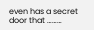even has a secret door that ………